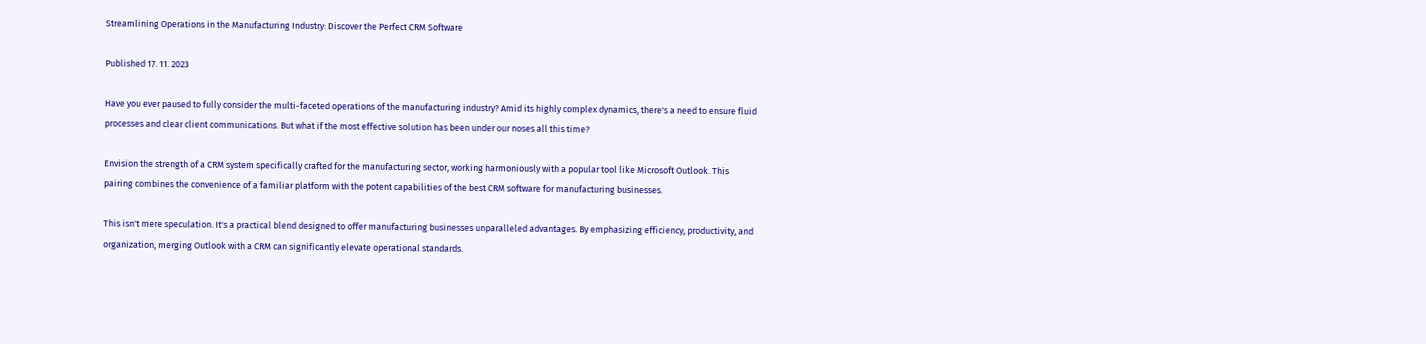Streamlining Operations in the Manufacturing Industry: Discover the Perfect CRM Software

Published 17. 11. 2023

Have you ever paused to fully consider the multi-faceted operations of the manufacturing industry? Amid its highly complex dynamics, there's a need to ensure fluid processes and clear client communications. But what if the most effective solution has been under our noses all this time?

Envision the strength of a CRM system specifically crafted for the manufacturing sector, working harmoniously with a popular tool like Microsoft Outlook. This pairing combines the convenience of a familiar platform with the potent capabilities of the best CRM software for manufacturing businesses.

This isn't mere speculation. It's a practical blend designed to offer manufacturing businesses unparalleled advantages. By emphasizing efficiency, productivity, and organization, merging Outlook with a CRM can significantly elevate operational standards.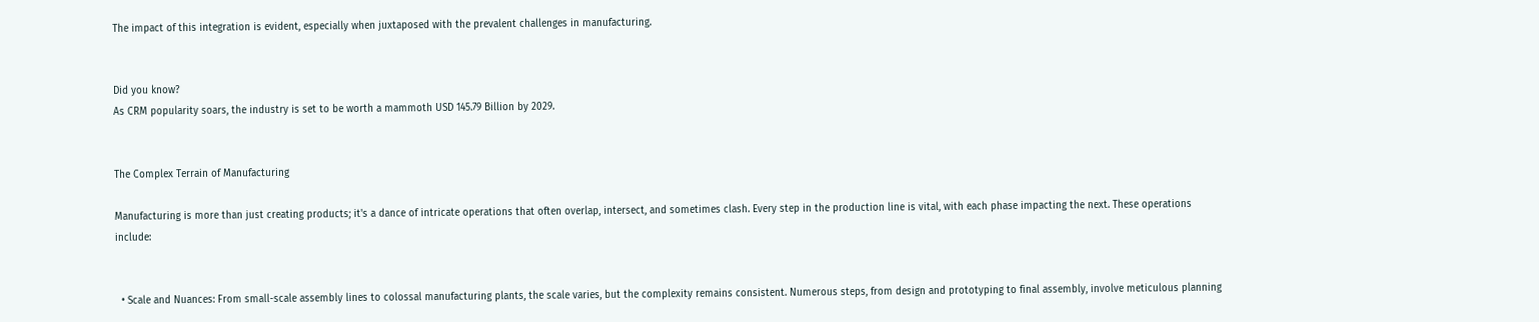The impact of this integration is evident, especially when juxtaposed with the prevalent challenges in manufacturing.


Did you know?
As CRM popularity soars, the industry is set to be worth a mammoth USD 145.79 Billion by 2029.


The Complex Terrain of Manufacturing

Manufacturing is more than just creating products; it's a dance of intricate operations that often overlap, intersect, and sometimes clash. Every step in the production line is vital, with each phase impacting the next. These operations include:


  • Scale and Nuances: From small-scale assembly lines to colossal manufacturing plants, the scale varies, but the complexity remains consistent. Numerous steps, from design and prototyping to final assembly, involve meticulous planning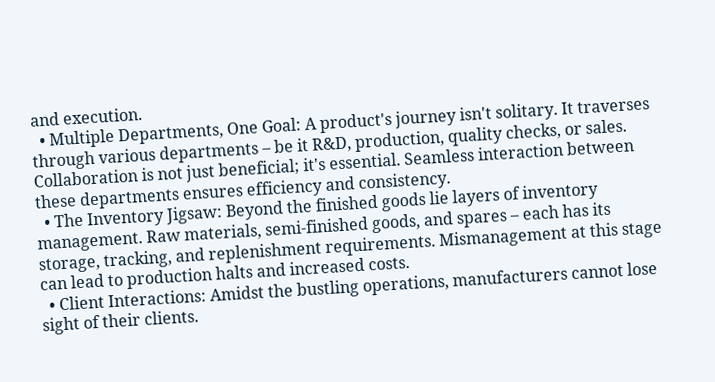and execution.
  • Multiple Departments, One Goal: A product's journey isn't solitary. It traverses through various departments – be it R&D, production, quality checks, or sales. Collaboration is not just beneficial; it's essential. Seamless interaction between these departments ensures efficiency and consistency.
  • The Inventory Jigsaw: Beyond the finished goods lie layers of inventory management. Raw materials, semi-finished goods, and spares – each has its storage, tracking, and replenishment requirements. Mismanagement at this stage can lead to production halts and increased costs.
  • Client Interactions: Amidst the bustling operations, manufacturers cannot lose sight of their clients.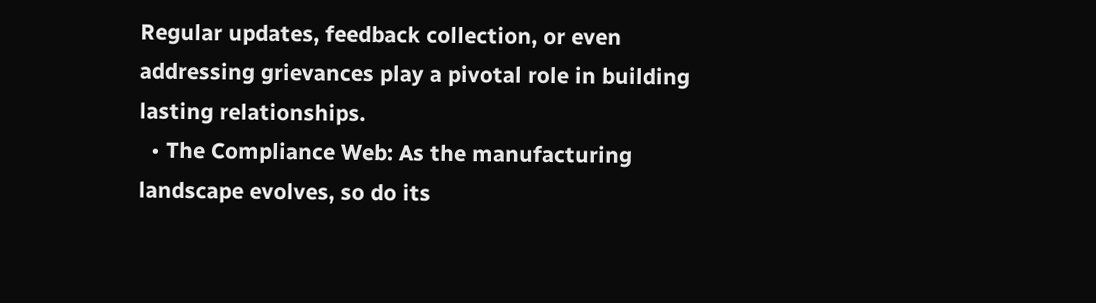Regular updates, feedback collection, or even addressing grievances play a pivotal role in building lasting relationships.
  • The Compliance Web: As the manufacturing landscape evolves, so do its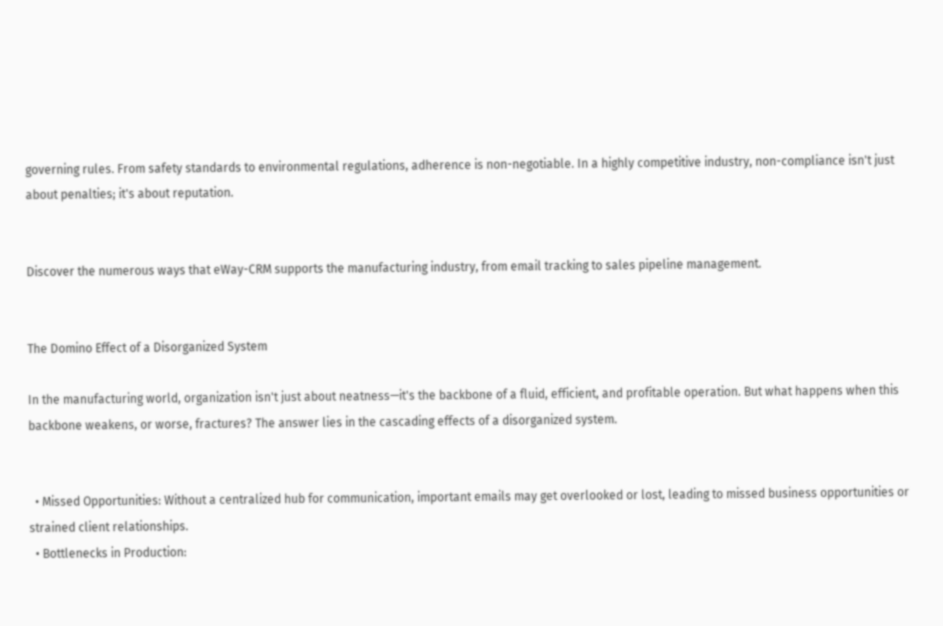governing rules. From safety standards to environmental regulations, adherence is non-negotiable. In a highly competitive industry, non-compliance isn't just about penalties; it's about reputation.


Discover the numerous ways that eWay-CRM supports the manufacturing industry, from email tracking to sales pipeline management.


The Domino Effect of a Disorganized System

In the manufacturing world, organization isn't just about neatness—it's the backbone of a fluid, efficient, and profitable operation. But what happens when this backbone weakens, or worse, fractures? The answer lies in the cascading effects of a disorganized system.


  • Missed Opportunities: Without a centralized hub for communication, important emails may get overlooked or lost, leading to missed business opportunities or strained client relationships.
  • Bottlenecks in Production: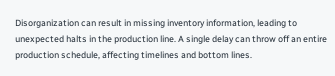Disorganization can result in missing inventory information, leading to unexpected halts in the production line. A single delay can throw off an entire production schedule, affecting timelines and bottom lines.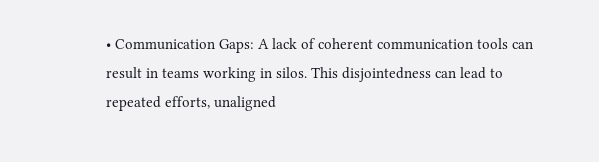• Communication Gaps: A lack of coherent communication tools can result in teams working in silos. This disjointedness can lead to repeated efforts, unaligned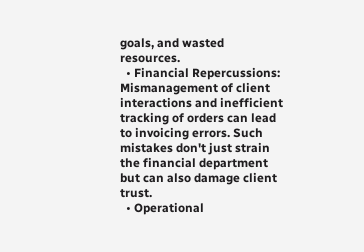goals, and wasted resources.
  • Financial Repercussions: Mismanagement of client interactions and inefficient tracking of orders can lead to invoicing errors. Such mistakes don't just strain the financial department but can also damage client trust.
  • Operational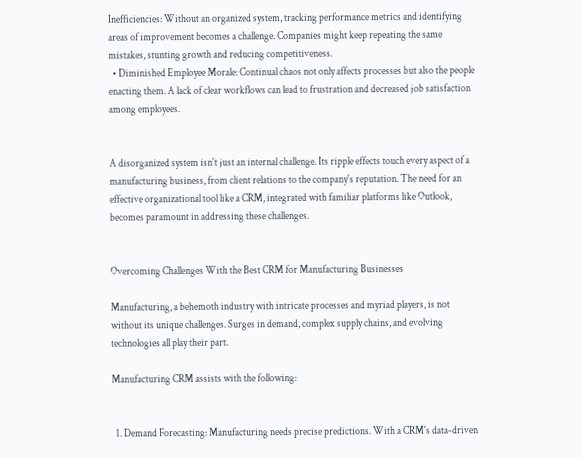Inefficiencies: Without an organized system, tracking performance metrics and identifying areas of improvement becomes a challenge. Companies might keep repeating the same mistakes, stunting growth and reducing competitiveness.
  • Diminished Employee Morale: Continual chaos not only affects processes but also the people enacting them. A lack of clear workflows can lead to frustration and decreased job satisfaction among employees.


A disorganized system isn't just an internal challenge. Its ripple effects touch every aspect of a manufacturing business, from client relations to the company's reputation. The need for an effective organizational tool like a CRM, integrated with familiar platforms like Outlook, becomes paramount in addressing these challenges.


Overcoming Challenges With the Best CRM for Manufacturing Businesses

Manufacturing, a behemoth industry with intricate processes and myriad players, is not without its unique challenges. Surges in demand, complex supply chains, and evolving technologies all play their part.

Manufacturing CRM assists with the following:


  1. Demand Forecasting: Manufacturing needs precise predictions. With a CRM's data-driven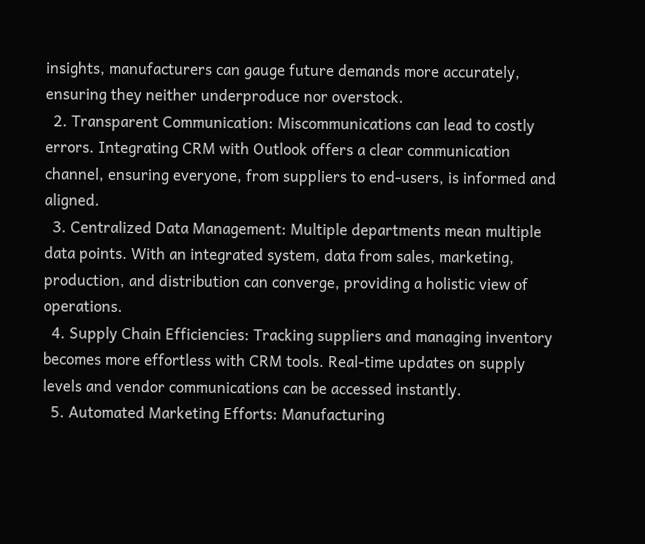insights, manufacturers can gauge future demands more accurately, ensuring they neither underproduce nor overstock.
  2. Transparent Communication: Miscommunications can lead to costly errors. Integrating CRM with Outlook offers a clear communication channel, ensuring everyone, from suppliers to end-users, is informed and aligned.
  3. Centralized Data Management: Multiple departments mean multiple data points. With an integrated system, data from sales, marketing, production, and distribution can converge, providing a holistic view of operations.
  4. Supply Chain Efficiencies: Tracking suppliers and managing inventory becomes more effortless with CRM tools. Real-time updates on supply levels and vendor communications can be accessed instantly.
  5. Automated Marketing Efforts: Manufacturing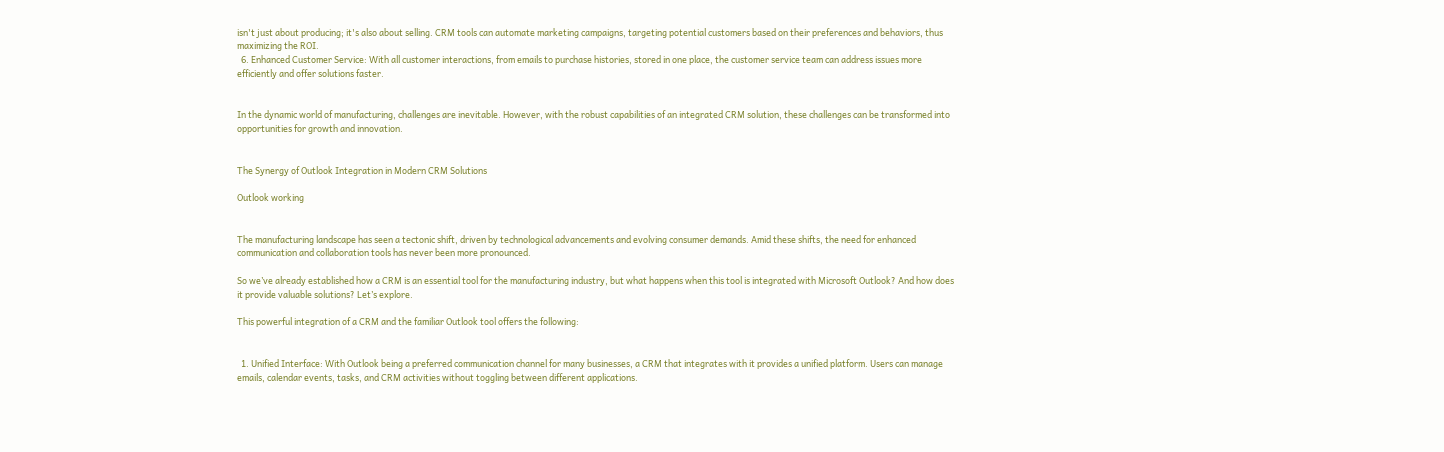isn't just about producing; it's also about selling. CRM tools can automate marketing campaigns, targeting potential customers based on their preferences and behaviors, thus maximizing the ROI.
  6. Enhanced Customer Service: With all customer interactions, from emails to purchase histories, stored in one place, the customer service team can address issues more efficiently and offer solutions faster.


In the dynamic world of manufacturing, challenges are inevitable. However, with the robust capabilities of an integrated CRM solution, these challenges can be transformed into opportunities for growth and innovation.


The Synergy of Outlook Integration in Modern CRM Solutions

Outlook working


The manufacturing landscape has seen a tectonic shift, driven by technological advancements and evolving consumer demands. Amid these shifts, the need for enhanced communication and collaboration tools has never been more pronounced.

So we’ve already established how a CRM is an essential tool for the manufacturing industry, but what happens when this tool is integrated with Microsoft Outlook? And how does it provide valuable solutions? Let’s explore.

This powerful integration of a CRM and the familiar Outlook tool offers the following:


  1. Unified Interface: With Outlook being a preferred communication channel for many businesses, a CRM that integrates with it provides a unified platform. Users can manage emails, calendar events, tasks, and CRM activities without toggling between different applications.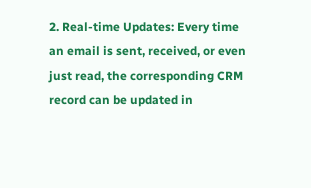2. Real-time Updates: Every time an email is sent, received, or even just read, the corresponding CRM record can be updated in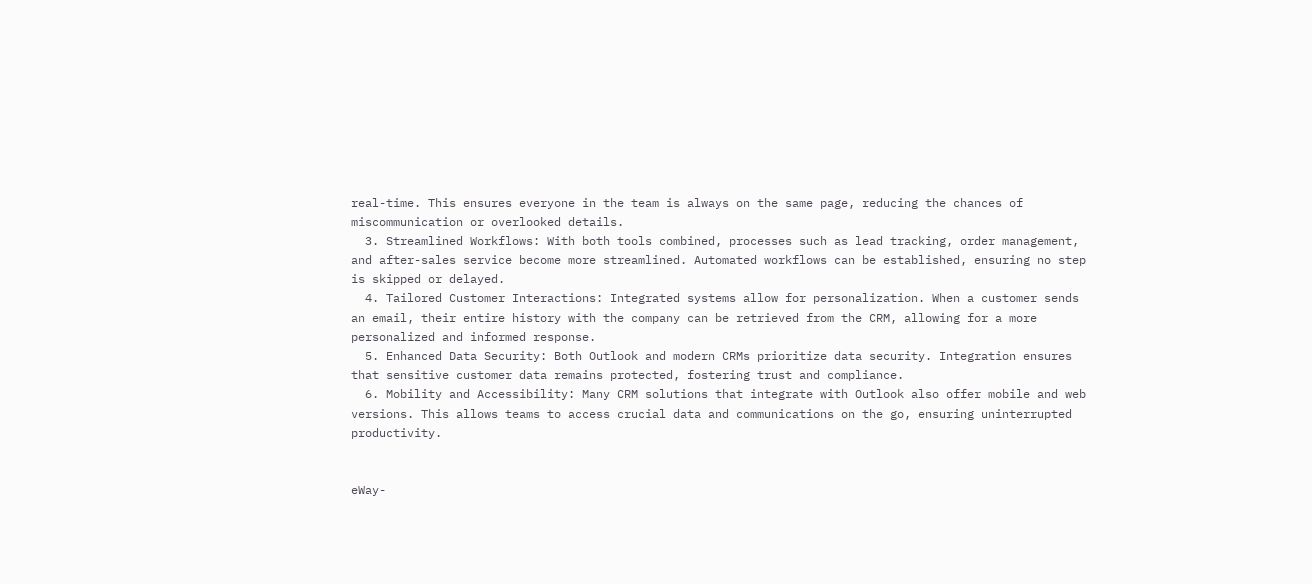real-time. This ensures everyone in the team is always on the same page, reducing the chances of miscommunication or overlooked details.
  3. Streamlined Workflows: With both tools combined, processes such as lead tracking, order management, and after-sales service become more streamlined. Automated workflows can be established, ensuring no step is skipped or delayed.
  4. Tailored Customer Interactions: Integrated systems allow for personalization. When a customer sends an email, their entire history with the company can be retrieved from the CRM, allowing for a more personalized and informed response.
  5. Enhanced Data Security: Both Outlook and modern CRMs prioritize data security. Integration ensures that sensitive customer data remains protected, fostering trust and compliance.
  6. Mobility and Accessibility: Many CRM solutions that integrate with Outlook also offer mobile and web versions. This allows teams to access crucial data and communications on the go, ensuring uninterrupted productivity.


eWay-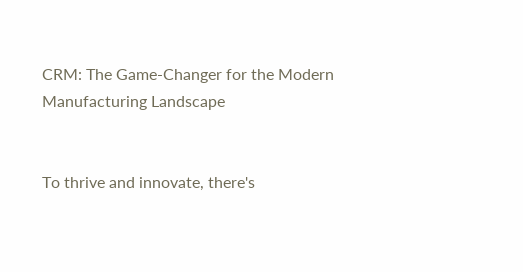CRM: The Game-Changer for the Modern Manufacturing Landscape


To thrive and innovate, there's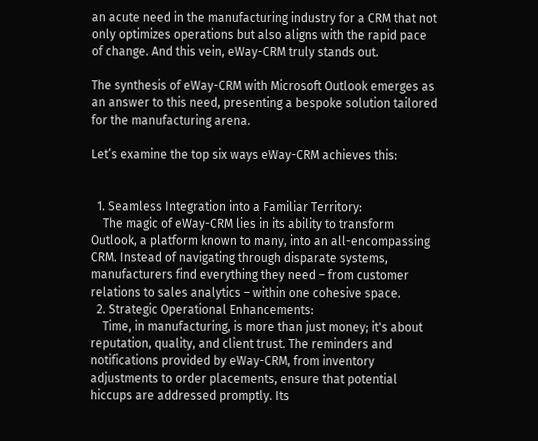an acute need in the manufacturing industry for a CRM that not only optimizes operations but also aligns with the rapid pace of change. And this vein, eWay-CRM truly stands out.

The synthesis of eWay-CRM with Microsoft Outlook emerges as an answer to this need, presenting a bespoke solution tailored for the manufacturing arena.

Let’s examine the top six ways eWay-CRM achieves this:


  1. Seamless Integration into a Familiar Territory:
    The magic of eWay-CRM lies in its ability to transform Outlook, a platform known to many, into an all-encompassing CRM. Instead of navigating through disparate systems, manufacturers find everything they need – from customer relations to sales analytics – within one cohesive space.
  2. Strategic Operational Enhancements:
    Time, in manufacturing, is more than just money; it's about reputation, quality, and client trust. The reminders and notifications provided by eWay-CRM, from inventory adjustments to order placements, ensure that potential hiccups are addressed promptly. Its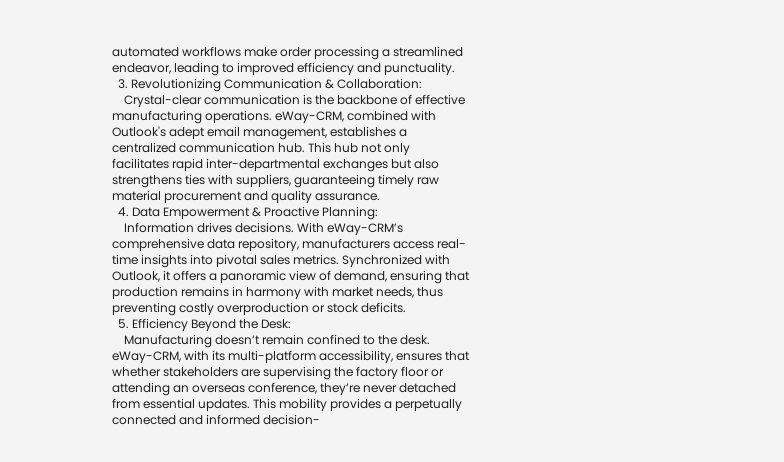automated workflows make order processing a streamlined endeavor, leading to improved efficiency and punctuality.
  3. Revolutionizing Communication & Collaboration:
    Crystal-clear communication is the backbone of effective manufacturing operations. eWay-CRM, combined with Outlook's adept email management, establishes a centralized communication hub. This hub not only facilitates rapid inter-departmental exchanges but also strengthens ties with suppliers, guaranteeing timely raw material procurement and quality assurance.
  4. Data Empowerment & Proactive Planning:
    Information drives decisions. With eWay-CRM’s comprehensive data repository, manufacturers access real-time insights into pivotal sales metrics. Synchronized with Outlook, it offers a panoramic view of demand, ensuring that production remains in harmony with market needs, thus preventing costly overproduction or stock deficits.
  5. Efficiency Beyond the Desk:
    Manufacturing doesn’t remain confined to the desk. eWay-CRM, with its multi-platform accessibility, ensures that whether stakeholders are supervising the factory floor or attending an overseas conference, they’re never detached from essential updates. This mobility provides a perpetually connected and informed decision-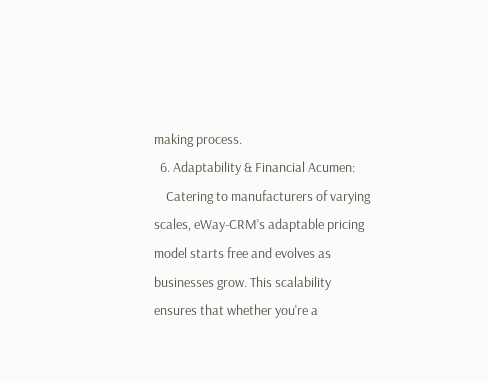making process.
  6. Adaptability & Financial Acumen:
    Catering to manufacturers of varying scales, eWay-CRM’s adaptable pricing model starts free and evolves as businesses grow. This scalability ensures that whether you're a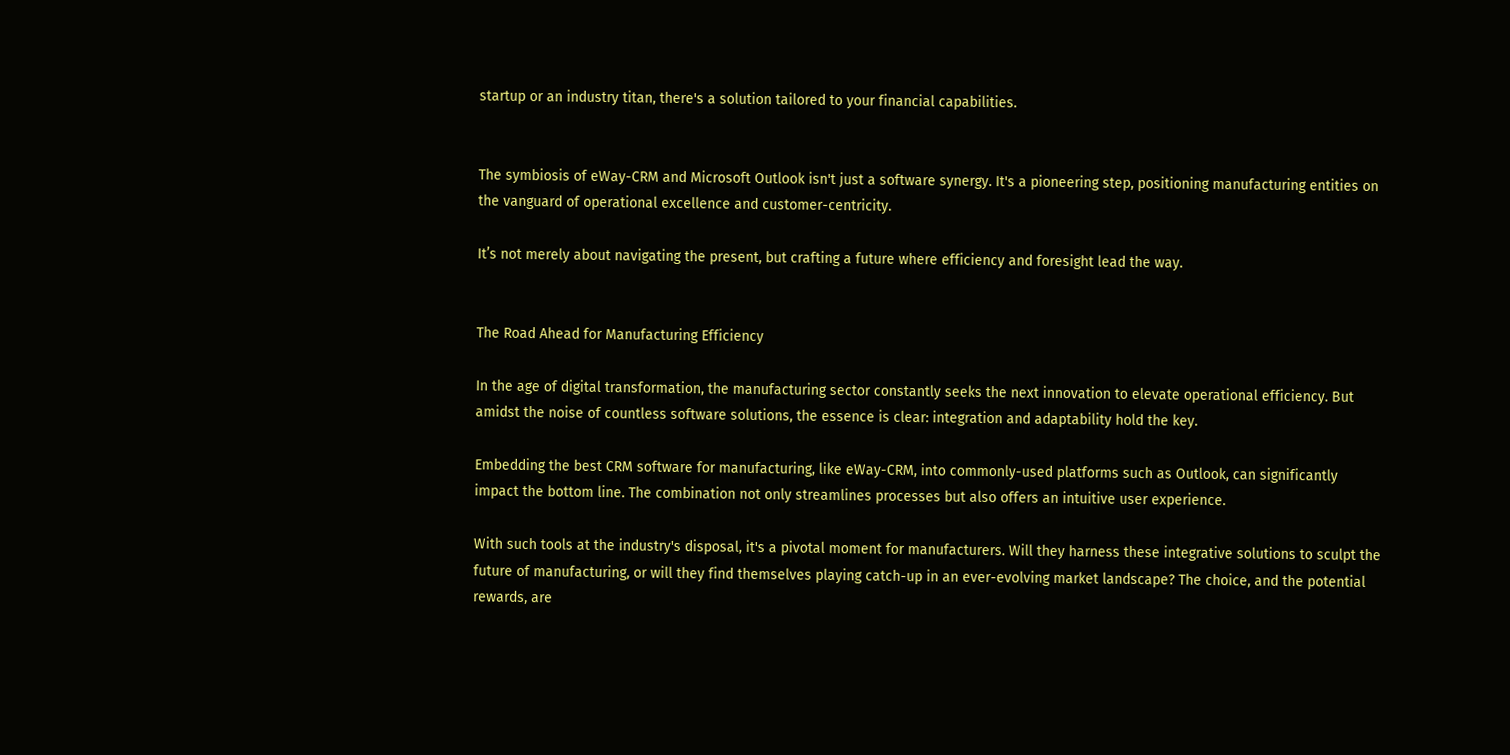startup or an industry titan, there's a solution tailored to your financial capabilities.


The symbiosis of eWay-CRM and Microsoft Outlook isn't just a software synergy. It's a pioneering step, positioning manufacturing entities on the vanguard of operational excellence and customer-centricity.

It’s not merely about navigating the present, but crafting a future where efficiency and foresight lead the way.


The Road Ahead for Manufacturing Efficiency

In the age of digital transformation, the manufacturing sector constantly seeks the next innovation to elevate operational efficiency. But amidst the noise of countless software solutions, the essence is clear: integration and adaptability hold the key.

Embedding the best CRM software for manufacturing, like eWay-CRM, into commonly-used platforms such as Outlook, can significantly impact the bottom line. The combination not only streamlines processes but also offers an intuitive user experience.

With such tools at the industry's disposal, it's a pivotal moment for manufacturers. Will they harness these integrative solutions to sculpt the future of manufacturing, or will they find themselves playing catch-up in an ever-evolving market landscape? The choice, and the potential rewards, are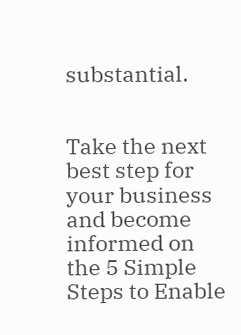substantial.


Take the next best step for your business and become informed on the 5 Simple Steps to Enable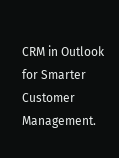CRM in Outlook for Smarter Customer Management.